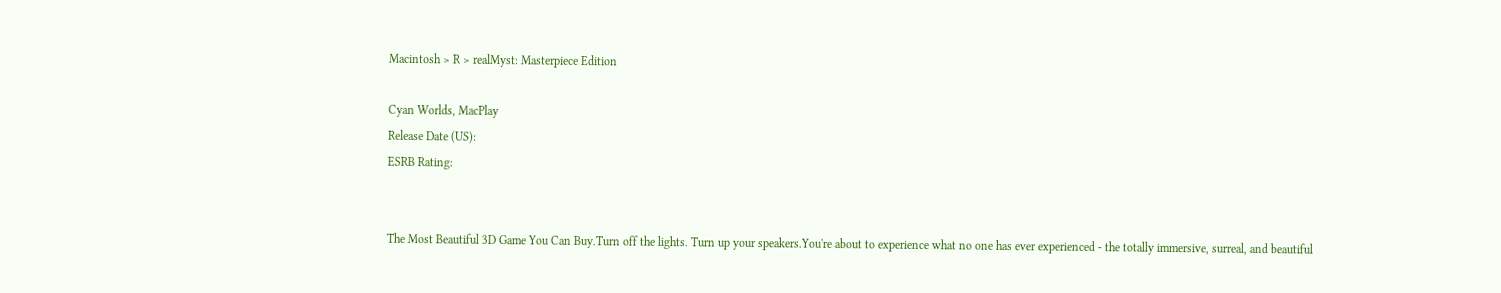Macintosh > R > realMyst: Masterpiece Edition

Cyan Worlds, MacPlay
Release Date (US):
ESRB Rating:


The Most Beautiful 3D Game You Can Buy.Turn off the lights. Turn up your speakers.You're about to experience what no one has ever experienced - the totally immersive, surreal, and beautiful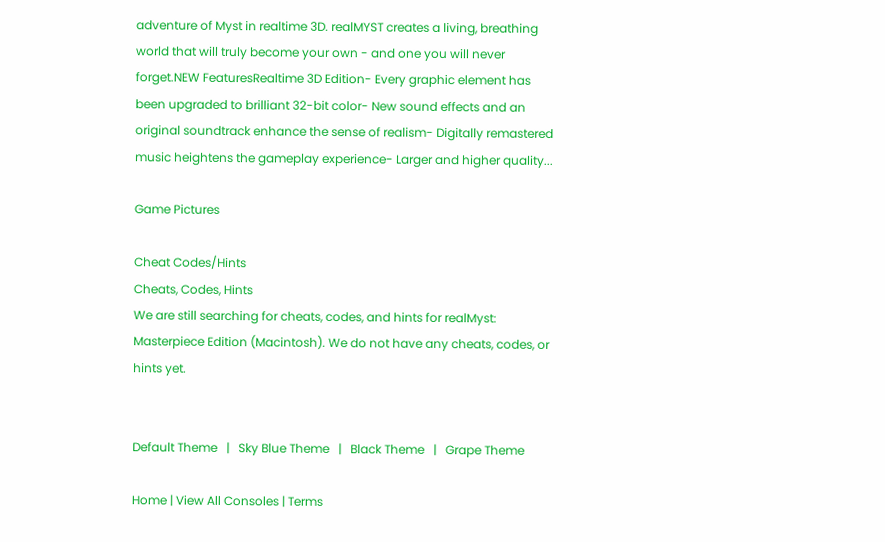adventure of Myst in realtime 3D. realMYST creates a living, breathing world that will truly become your own - and one you will never forget.NEW FeaturesRealtime 3D Edition- Every graphic element has been upgraded to brilliant 32-bit color- New sound effects and an original soundtrack enhance the sense of realism- Digitally remastered music heightens the gameplay experience- Larger and higher quality...

Game Pictures

Cheat Codes/Hints
Cheats, Codes, Hints
We are still searching for cheats, codes, and hints for realMyst: Masterpiece Edition (Macintosh). We do not have any cheats, codes, or hints yet.


Default Theme   |   Sky Blue Theme   |   Black Theme   |   Grape Theme

Home | View All Consoles | Terms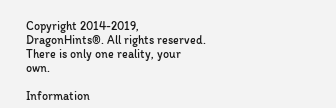Copyright 2014-2019, DragonHints®. All rights reserved. There is only one reality, your own.

Information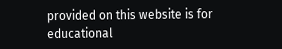provided on this website is for educational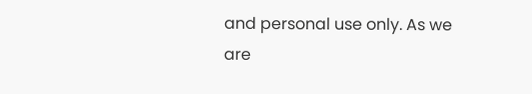and personal use only. As we are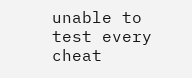unable to test every cheat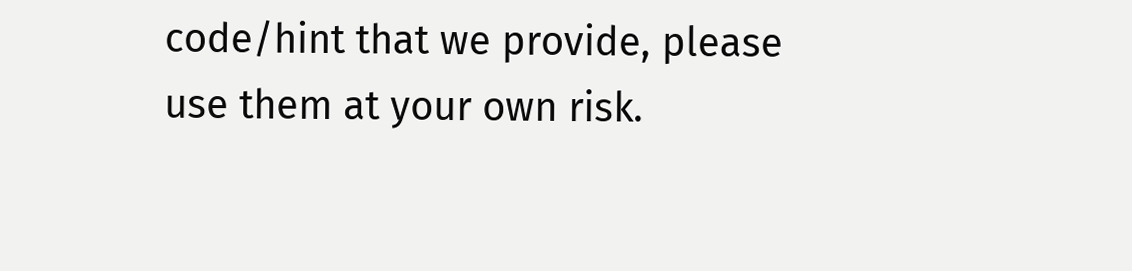code/hint that we provide, please use them at your own risk.